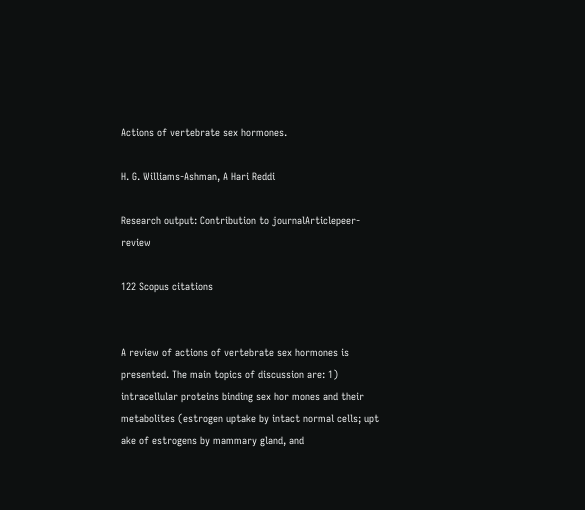Actions of vertebrate sex hormones.

H. G. Williams-Ashman, A Hari Reddi

Research output: Contribution to journalArticlepeer-review

122 Scopus citations


A review of actions of vertebrate sex hormones is presented. The main topics of discussion are: 1) intracellular proteins binding sex hor mones and their metabolites (estrogen uptake by intact normal cells; upt ake of estrogens by mammary gland, and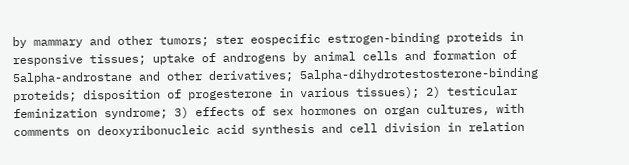by mammary and other tumors; ster eospecific estrogen-binding proteids in responsive tissues; uptake of androgens by animal cells and formation of 5alpha-androstane and other derivatives; 5alpha-dihydrotestosterone-binding proteids; disposition of progesterone in various tissues); 2) testicular feminization syndrome; 3) effects of sex hormones on organ cultures, with comments on deoxyribonucleic acid synthesis and cell division in relation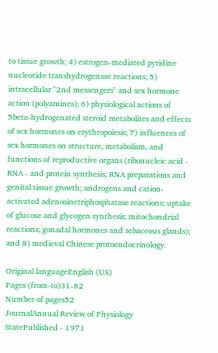to tissue growth; 4) estrogen-mediated pyridine nucleotide transhydrogenase reactions; 5) intracellular "2nd messengers" and sex hormone action (polyamines); 6) physiological actions of 5beta-hydrogenated steroid metabolites and effects of sex hormones on erythropoiesis; 7) influences of sex hormones on structure, metabolism, and functions of reproductive organs (ribonucleic acid - RNA - and protein synthesis; RNA preparations and genital tissue growth; androgens and cation-activated adenosinetriphosphatase reactions; uptake of glucose and glycogen synthesis; mitochondrial reactions; gonadal hormones and sebaceous glands); and 8) medieval Chinese protoendocrinology.

Original languageEnglish (US)
Pages (from-to)31-82
Number of pages52
JournalAnnual Review of Physiology
StatePublished - 1971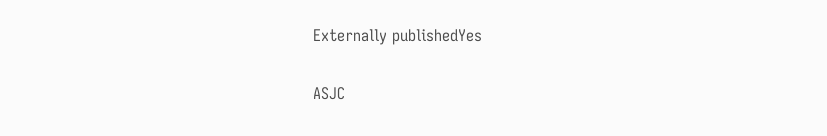Externally publishedYes

ASJC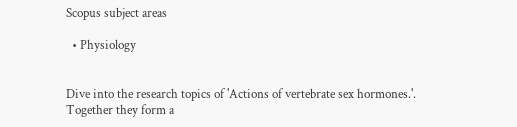Scopus subject areas

  • Physiology


Dive into the research topics of 'Actions of vertebrate sex hormones.'. Together they form a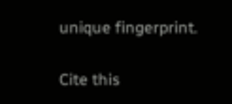unique fingerprint.

Cite this